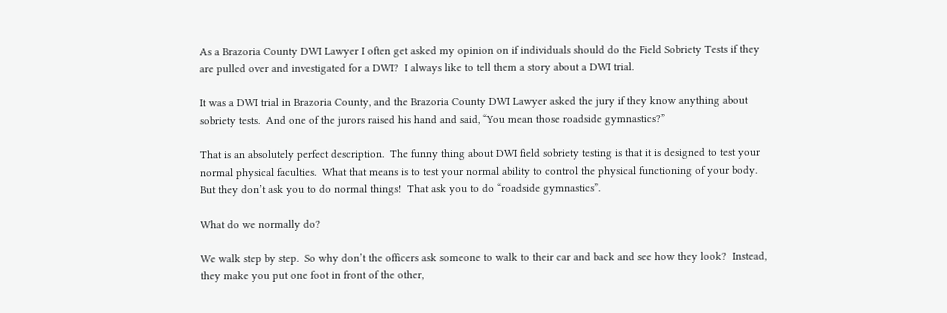As a Brazoria County DWI Lawyer I often get asked my opinion on if individuals should do the Field Sobriety Tests if they are pulled over and investigated for a DWI?  I always like to tell them a story about a DWI trial.

It was a DWI trial in Brazoria County, and the Brazoria County DWI Lawyer asked the jury if they know anything about sobriety tests.  And one of the jurors raised his hand and said, “You mean those roadside gymnastics?”

That is an absolutely perfect description.  The funny thing about DWI field sobriety testing is that it is designed to test your normal physical faculties.  What that means is to test your normal ability to control the physical functioning of your body.  But they don’t ask you to do normal things!  That ask you to do “roadside gymnastics”.

What do we normally do?

We walk step by step.  So why don’t the officers ask someone to walk to their car and back and see how they look?  Instead, they make you put one foot in front of the other,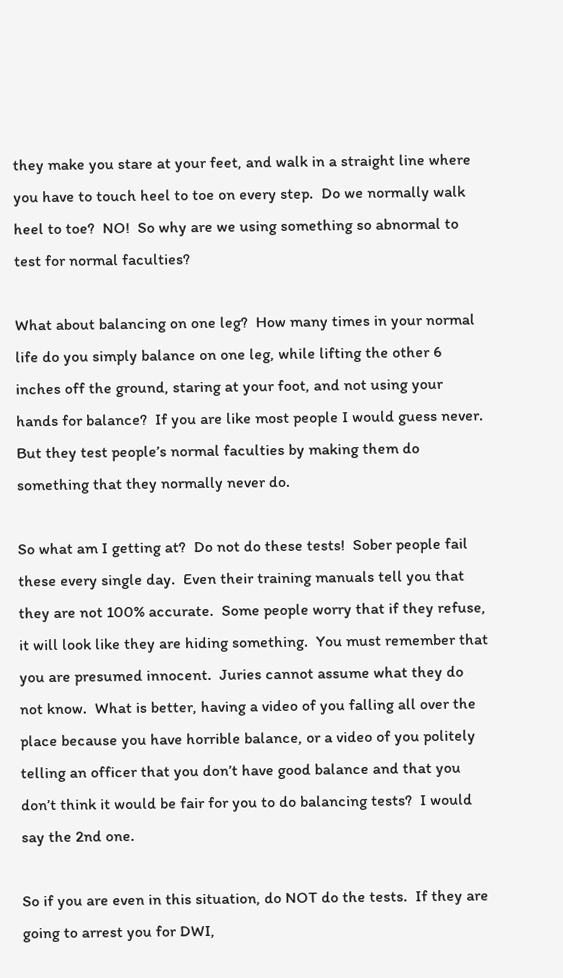they make you stare at your feet, and walk in a straight line where you have to touch heel to toe on every step.  Do we normally walk heel to toe?  NO!  So why are we using something so abnormal to test for normal faculties?

What about balancing on one leg?  How many times in your normal life do you simply balance on one leg, while lifting the other 6 inches off the ground, staring at your foot, and not using your hands for balance?  If you are like most people I would guess never.  But they test people’s normal faculties by making them do something that they normally never do.

So what am I getting at?  Do not do these tests!  Sober people fail these every single day.  Even their training manuals tell you that they are not 100% accurate.  Some people worry that if they refuse, it will look like they are hiding something.  You must remember that you are presumed innocent.  Juries cannot assume what they do not know.  What is better, having a video of you falling all over the place because you have horrible balance, or a video of you politely telling an officer that you don’t have good balance and that you don’t think it would be fair for you to do balancing tests?  I would say the 2nd one.

So if you are even in this situation, do NOT do the tests.  If they are going to arrest you for DWI,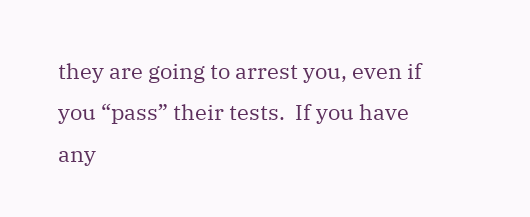they are going to arrest you, even if you “pass” their tests.  If you have any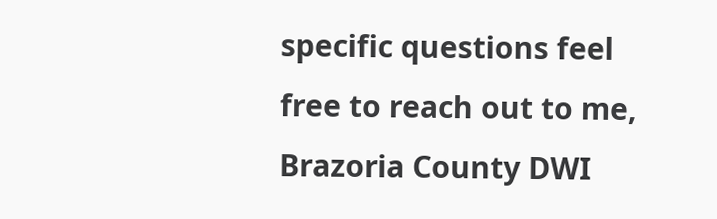specific questions feel free to reach out to me, Brazoria County DWI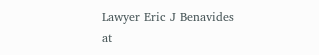Lawyer Eric J Benavides at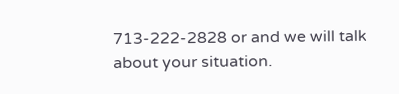713-222-2828 or and we will talk about your situation.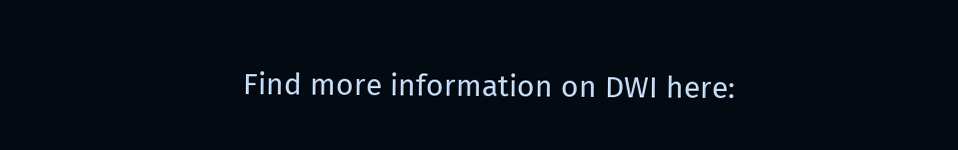Find more information on DWI here: